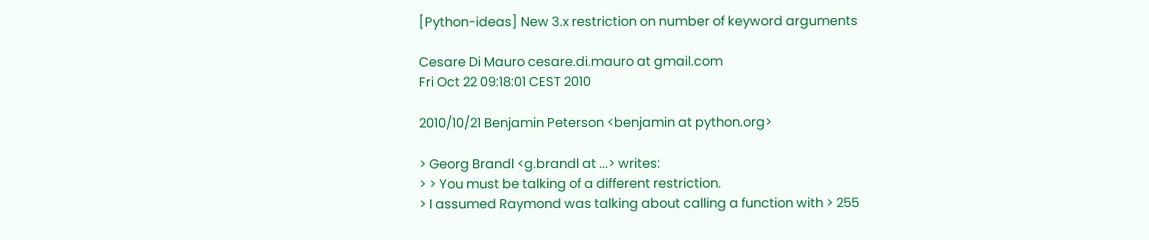[Python-ideas] New 3.x restriction on number of keyword arguments

Cesare Di Mauro cesare.di.mauro at gmail.com
Fri Oct 22 09:18:01 CEST 2010

2010/10/21 Benjamin Peterson <benjamin at python.org>

> Georg Brandl <g.brandl at ...> writes:
> > You must be talking of a different restriction.
> I assumed Raymond was talking about calling a function with > 255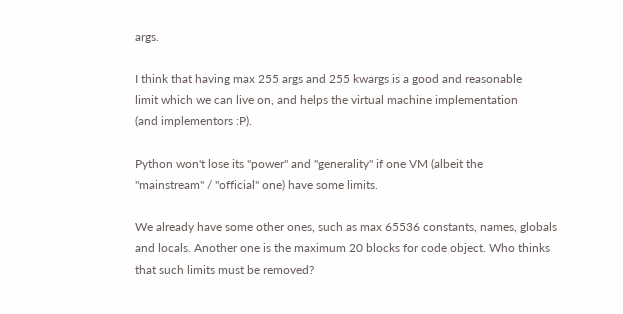args.

I think that having max 255 args and 255 kwargs is a good and reasonable
limit which we can live on, and helps the virtual machine implementation
(and implementors :P).

Python won't lose its "power" and "generality" if one VM (albeit the
"mainstream" / "official" one) have some limits.

We already have some other ones, such as max 65536 constants, names, globals
and locals. Another one is the maximum 20 blocks for code object. Who thinks
that such limits must be removed?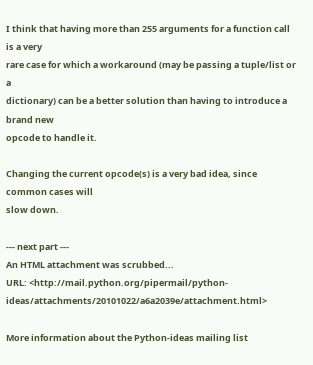I think that having more than 255 arguments for a function call is a very
rare case for which a workaround (may be passing a tuple/list or a
dictionary) can be a better solution than having to introduce a brand new
opcode to handle it.

Changing the current opcode(s) is a very bad idea, since common cases will
slow down.

--- next part ---
An HTML attachment was scrubbed...
URL: <http://mail.python.org/pipermail/python-ideas/attachments/20101022/a6a2039e/attachment.html>

More information about the Python-ideas mailing list